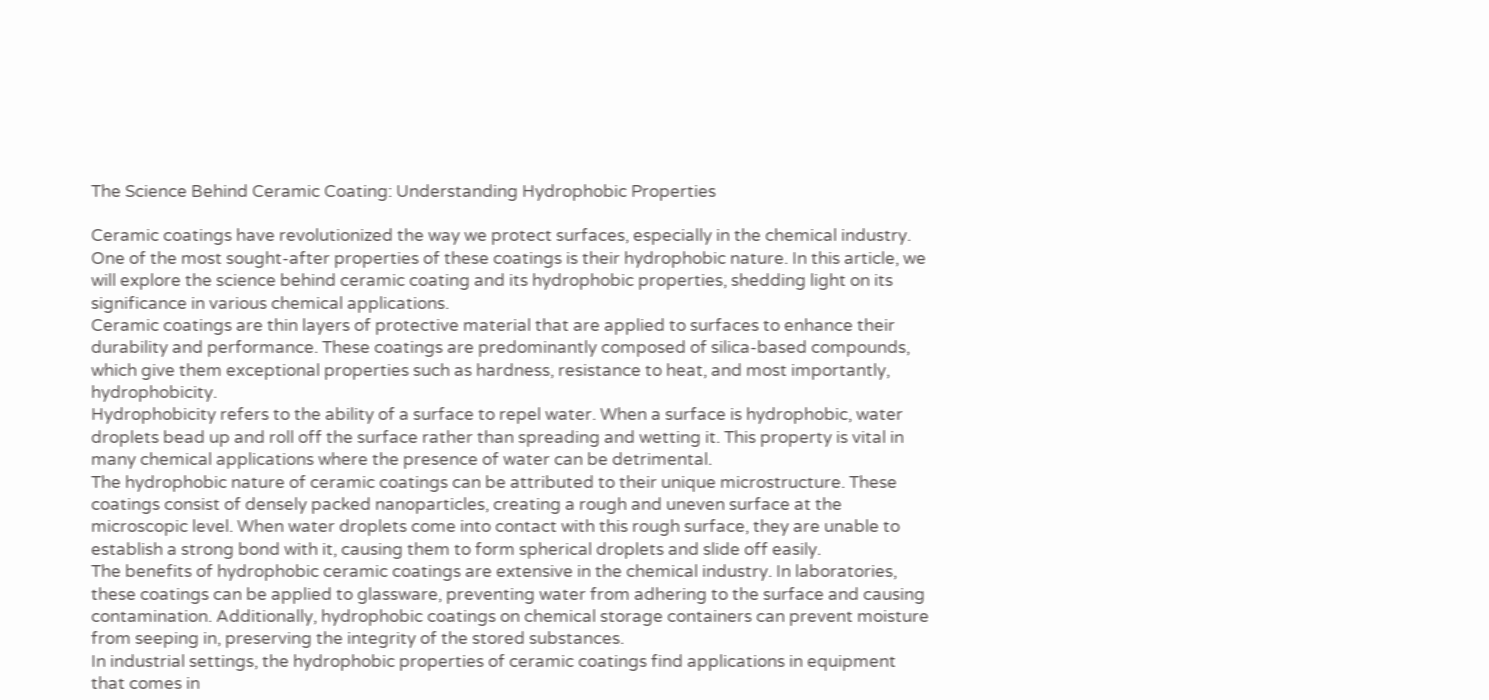The Science Behind Ceramic Coating: Understanding Hydrophobic Properties

Ceramic coatings have revolutionized the way we protect surfaces, especially in the chemical industry. One of the most sought-after properties of these coatings is their hydrophobic nature. In this article, we will explore the science behind ceramic coating and its hydrophobic properties, shedding light on its significance in various chemical applications.
Ceramic coatings are thin layers of protective material that are applied to surfaces to enhance their durability and performance. These coatings are predominantly composed of silica-based compounds, which give them exceptional properties such as hardness, resistance to heat, and most importantly, hydrophobicity.
Hydrophobicity refers to the ability of a surface to repel water. When a surface is hydrophobic, water droplets bead up and roll off the surface rather than spreading and wetting it. This property is vital in many chemical applications where the presence of water can be detrimental.
The hydrophobic nature of ceramic coatings can be attributed to their unique microstructure. These coatings consist of densely packed nanoparticles, creating a rough and uneven surface at the microscopic level. When water droplets come into contact with this rough surface, they are unable to establish a strong bond with it, causing them to form spherical droplets and slide off easily.
The benefits of hydrophobic ceramic coatings are extensive in the chemical industry. In laboratories, these coatings can be applied to glassware, preventing water from adhering to the surface and causing contamination. Additionally, hydrophobic coatings on chemical storage containers can prevent moisture from seeping in, preserving the integrity of the stored substances.
In industrial settings, the hydrophobic properties of ceramic coatings find applications in equipment that comes in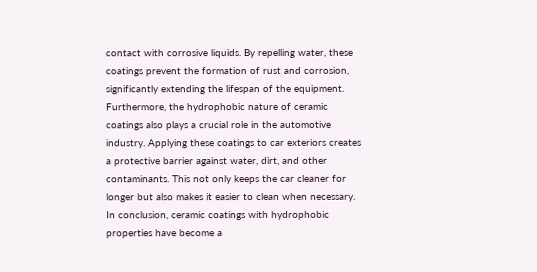contact with corrosive liquids. By repelling water, these coatings prevent the formation of rust and corrosion, significantly extending the lifespan of the equipment.
Furthermore, the hydrophobic nature of ceramic coatings also plays a crucial role in the automotive industry. Applying these coatings to car exteriors creates a protective barrier against water, dirt, and other contaminants. This not only keeps the car cleaner for longer but also makes it easier to clean when necessary.
In conclusion, ceramic coatings with hydrophobic properties have become a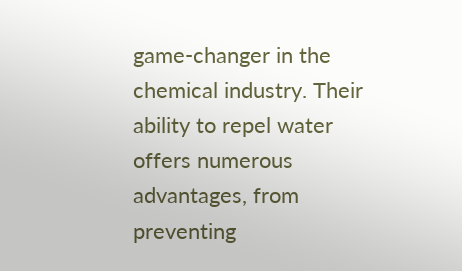game-changer in the chemical industry. Their ability to repel water offers numerous advantages, from preventing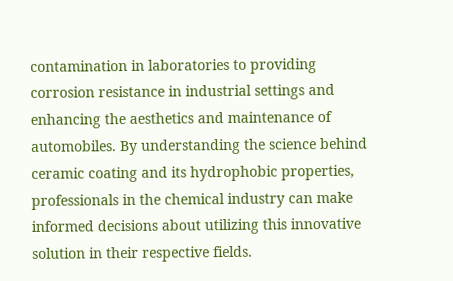contamination in laboratories to providing corrosion resistance in industrial settings and enhancing the aesthetics and maintenance of automobiles. By understanding the science behind ceramic coating and its hydrophobic properties, professionals in the chemical industry can make informed decisions about utilizing this innovative solution in their respective fields.